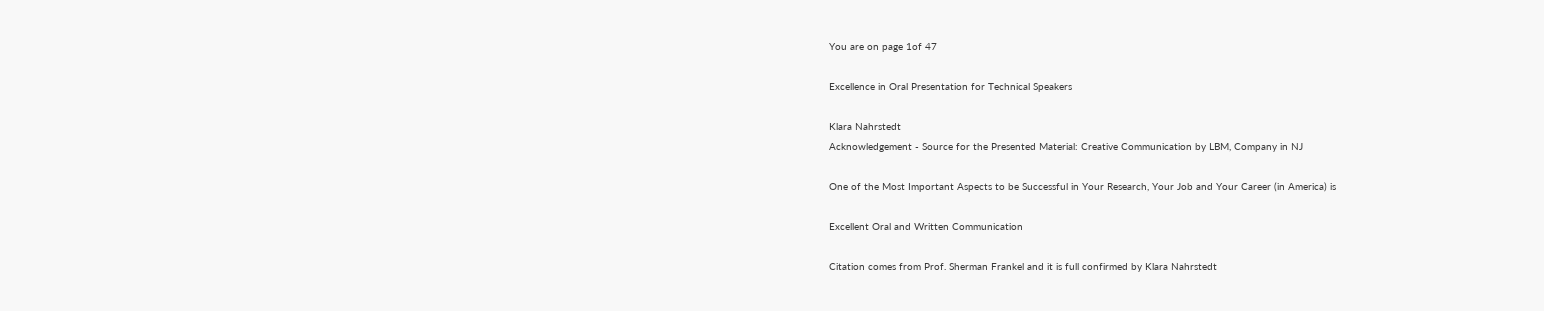You are on page 1of 47

Excellence in Oral Presentation for Technical Speakers

Klara Nahrstedt
Acknowledgement - Source for the Presented Material: Creative Communication by LBM, Company in NJ

One of the Most Important Aspects to be Successful in Your Research, Your Job and Your Career (in America) is

Excellent Oral and Written Communication

Citation comes from Prof. Sherman Frankel and it is full confirmed by Klara Nahrstedt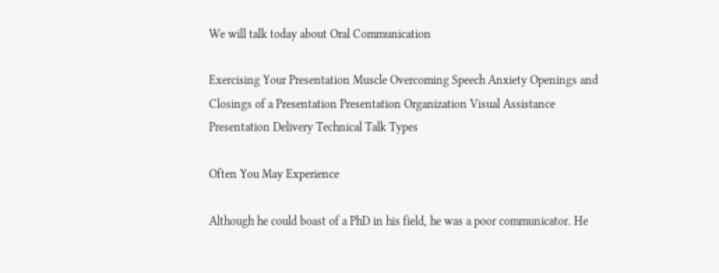We will talk today about Oral Communication

Exercising Your Presentation Muscle Overcoming Speech Anxiety Openings and Closings of a Presentation Presentation Organization Visual Assistance Presentation Delivery Technical Talk Types

Often You May Experience

Although he could boast of a PhD in his field, he was a poor communicator. He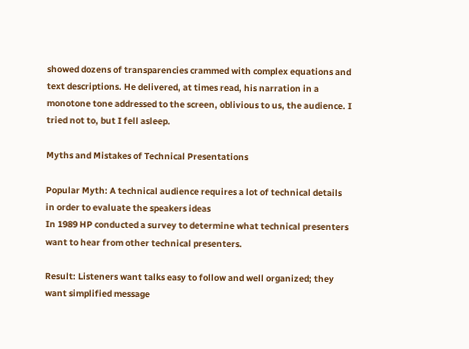showed dozens of transparencies crammed with complex equations and text descriptions. He delivered, at times read, his narration in a monotone tone addressed to the screen, oblivious to us, the audience. I tried not to, but I fell asleep.

Myths and Mistakes of Technical Presentations

Popular Myth: A technical audience requires a lot of technical details in order to evaluate the speakers ideas
In 1989 HP conducted a survey to determine what technical presenters want to hear from other technical presenters.

Result: Listeners want talks easy to follow and well organized; they want simplified message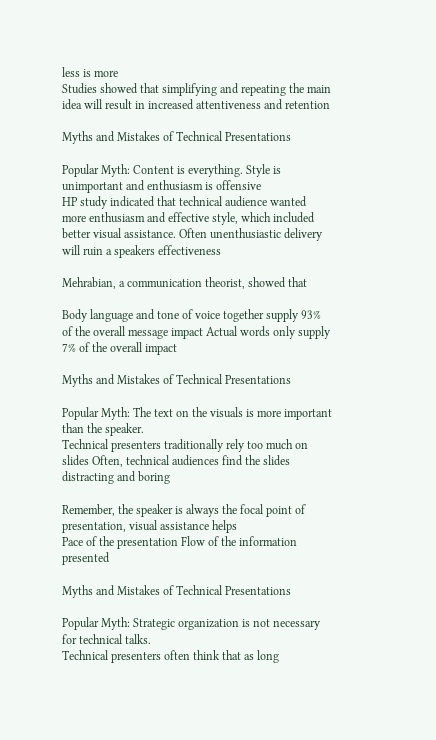less is more
Studies showed that simplifying and repeating the main idea will result in increased attentiveness and retention

Myths and Mistakes of Technical Presentations

Popular Myth: Content is everything. Style is unimportant and enthusiasm is offensive
HP study indicated that technical audience wanted more enthusiasm and effective style, which included better visual assistance. Often unenthusiastic delivery will ruin a speakers effectiveness

Mehrabian, a communication theorist, showed that

Body language and tone of voice together supply 93% of the overall message impact Actual words only supply 7% of the overall impact

Myths and Mistakes of Technical Presentations

Popular Myth: The text on the visuals is more important than the speaker.
Technical presenters traditionally rely too much on slides Often, technical audiences find the slides distracting and boring

Remember, the speaker is always the focal point of presentation, visual assistance helps
Pace of the presentation Flow of the information presented

Myths and Mistakes of Technical Presentations

Popular Myth: Strategic organization is not necessary for technical talks.
Technical presenters often think that as long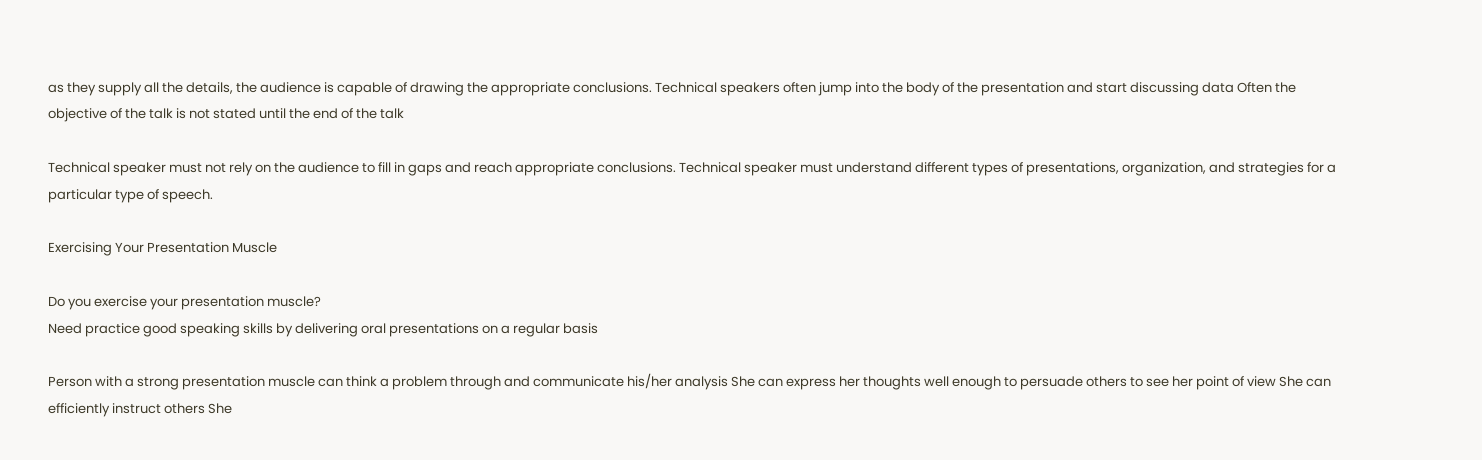as they supply all the details, the audience is capable of drawing the appropriate conclusions. Technical speakers often jump into the body of the presentation and start discussing data Often the objective of the talk is not stated until the end of the talk

Technical speaker must not rely on the audience to fill in gaps and reach appropriate conclusions. Technical speaker must understand different types of presentations, organization, and strategies for a particular type of speech.

Exercising Your Presentation Muscle

Do you exercise your presentation muscle?
Need practice good speaking skills by delivering oral presentations on a regular basis

Person with a strong presentation muscle can think a problem through and communicate his/her analysis She can express her thoughts well enough to persuade others to see her point of view She can efficiently instruct others She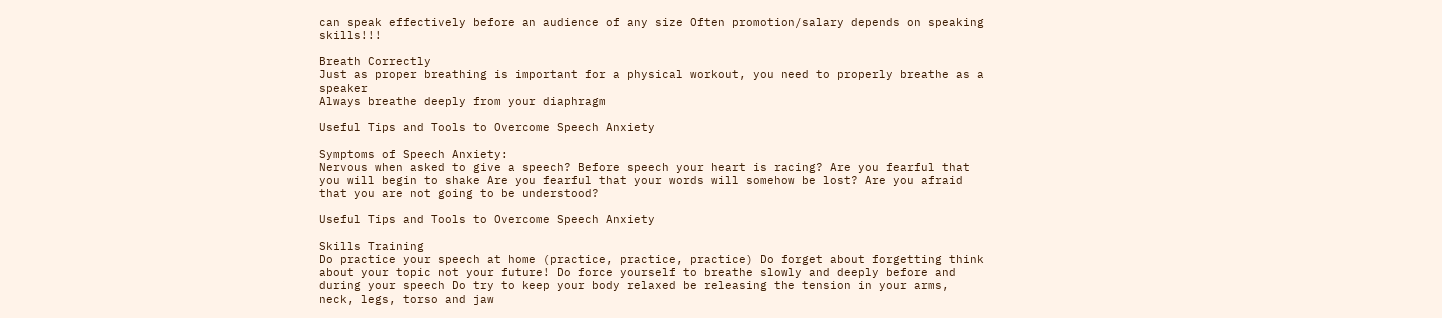can speak effectively before an audience of any size Often promotion/salary depends on speaking skills!!!

Breath Correctly
Just as proper breathing is important for a physical workout, you need to properly breathe as a speaker
Always breathe deeply from your diaphragm

Useful Tips and Tools to Overcome Speech Anxiety

Symptoms of Speech Anxiety:
Nervous when asked to give a speech? Before speech your heart is racing? Are you fearful that you will begin to shake Are you fearful that your words will somehow be lost? Are you afraid that you are not going to be understood?

Useful Tips and Tools to Overcome Speech Anxiety

Skills Training
Do practice your speech at home (practice, practice, practice) Do forget about forgetting think about your topic not your future! Do force yourself to breathe slowly and deeply before and during your speech Do try to keep your body relaxed be releasing the tension in your arms, neck, legs, torso and jaw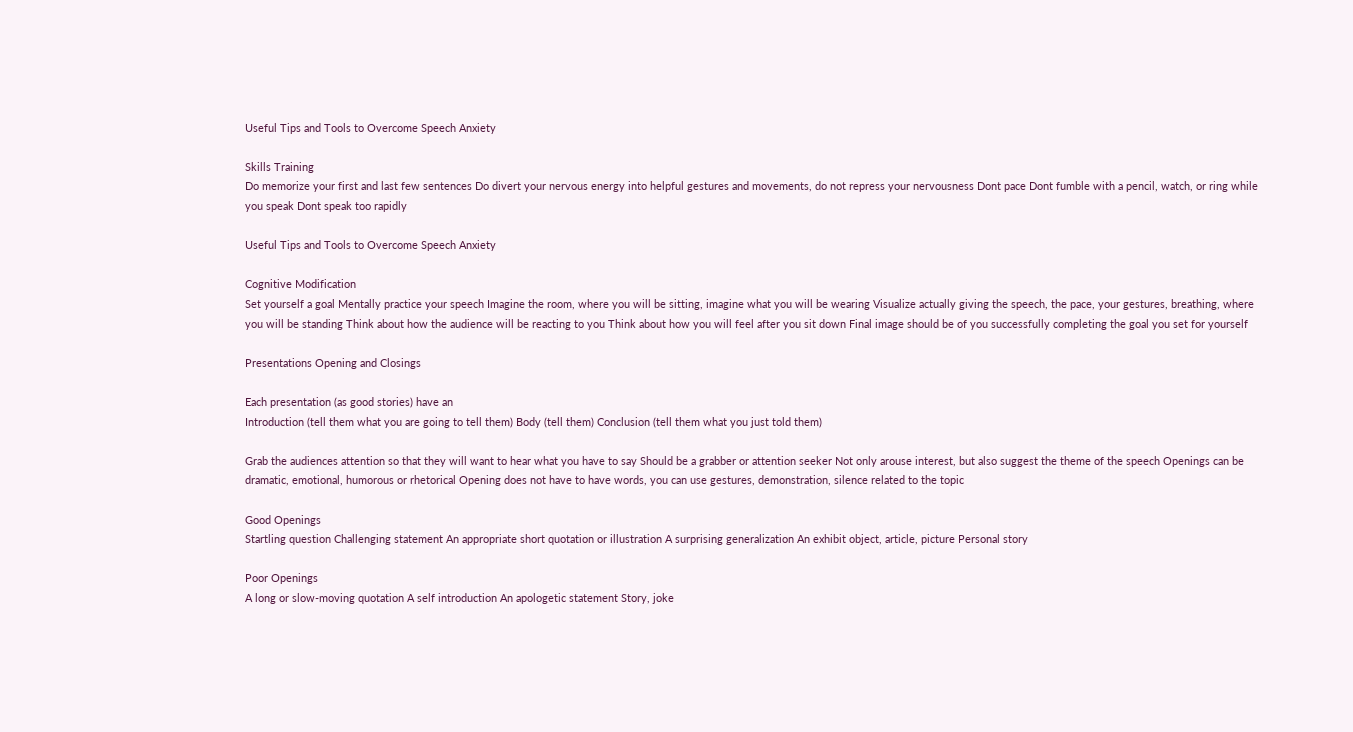Useful Tips and Tools to Overcome Speech Anxiety

Skills Training
Do memorize your first and last few sentences Do divert your nervous energy into helpful gestures and movements, do not repress your nervousness Dont pace Dont fumble with a pencil, watch, or ring while you speak Dont speak too rapidly

Useful Tips and Tools to Overcome Speech Anxiety

Cognitive Modification
Set yourself a goal Mentally practice your speech Imagine the room, where you will be sitting, imagine what you will be wearing Visualize actually giving the speech, the pace, your gestures, breathing, where you will be standing Think about how the audience will be reacting to you Think about how you will feel after you sit down Final image should be of you successfully completing the goal you set for yourself

Presentations Opening and Closings

Each presentation (as good stories) have an
Introduction (tell them what you are going to tell them) Body (tell them) Conclusion (tell them what you just told them)

Grab the audiences attention so that they will want to hear what you have to say Should be a grabber or attention seeker Not only arouse interest, but also suggest the theme of the speech Openings can be dramatic, emotional, humorous or rhetorical Opening does not have to have words, you can use gestures, demonstration, silence related to the topic

Good Openings
Startling question Challenging statement An appropriate short quotation or illustration A surprising generalization An exhibit object, article, picture Personal story

Poor Openings
A long or slow-moving quotation A self introduction An apologetic statement Story, joke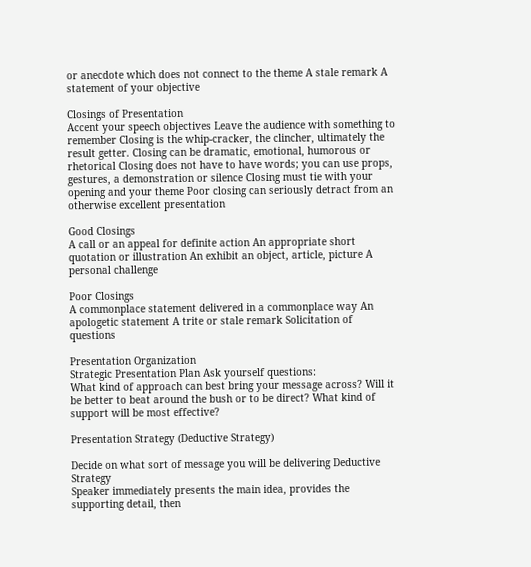or anecdote which does not connect to the theme A stale remark A statement of your objective

Closings of Presentation
Accent your speech objectives Leave the audience with something to remember Closing is the whip-cracker, the clincher, ultimately the result getter. Closing can be dramatic, emotional, humorous or rhetorical Closing does not have to have words; you can use props, gestures, a demonstration or silence Closing must tie with your opening and your theme Poor closing can seriously detract from an otherwise excellent presentation

Good Closings
A call or an appeal for definite action An appropriate short quotation or illustration An exhibit an object, article, picture A personal challenge

Poor Closings
A commonplace statement delivered in a commonplace way An apologetic statement A trite or stale remark Solicitation of questions

Presentation Organization
Strategic Presentation Plan Ask yourself questions:
What kind of approach can best bring your message across? Will it be better to beat around the bush or to be direct? What kind of support will be most effective?

Presentation Strategy (Deductive Strategy)

Decide on what sort of message you will be delivering Deductive Strategy
Speaker immediately presents the main idea, provides the supporting detail, then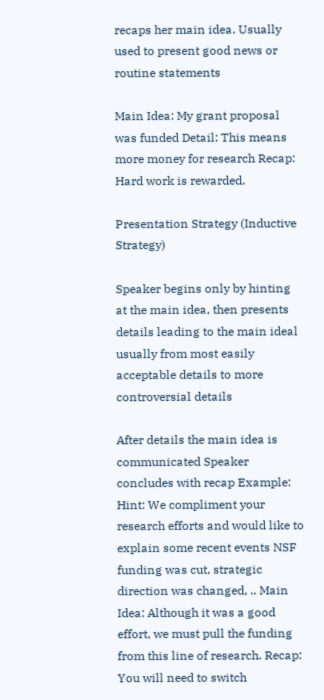recaps her main idea. Usually used to present good news or routine statements

Main Idea: My grant proposal was funded Detail: This means more money for research Recap: Hard work is rewarded.

Presentation Strategy (Inductive Strategy)

Speaker begins only by hinting at the main idea, then presents details leading to the main ideal
usually from most easily acceptable details to more controversial details

After details the main idea is communicated Speaker concludes with recap Example:
Hint: We compliment your research efforts and would like to explain some recent events NSF funding was cut, strategic direction was changed, .. Main Idea: Although it was a good effort, we must pull the funding from this line of research. Recap: You will need to switch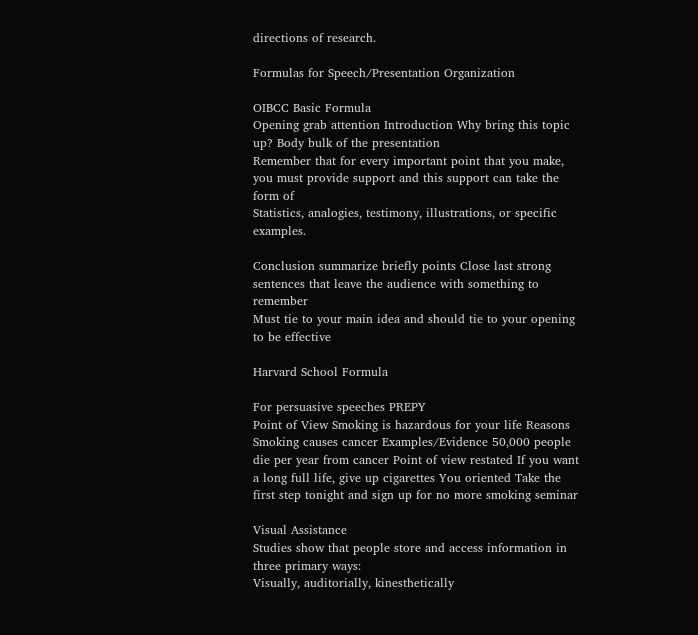directions of research.

Formulas for Speech/Presentation Organization

OIBCC Basic Formula
Opening grab attention Introduction Why bring this topic up? Body bulk of the presentation
Remember that for every important point that you make, you must provide support and this support can take the form of
Statistics, analogies, testimony, illustrations, or specific examples.

Conclusion summarize briefly points Close last strong sentences that leave the audience with something to remember
Must tie to your main idea and should tie to your opening to be effective

Harvard School Formula

For persuasive speeches PREPY
Point of View Smoking is hazardous for your life Reasons Smoking causes cancer Examples/Evidence 50,000 people die per year from cancer Point of view restated If you want a long full life, give up cigarettes You oriented Take the first step tonight and sign up for no more smoking seminar

Visual Assistance
Studies show that people store and access information in three primary ways:
Visually, auditorially, kinesthetically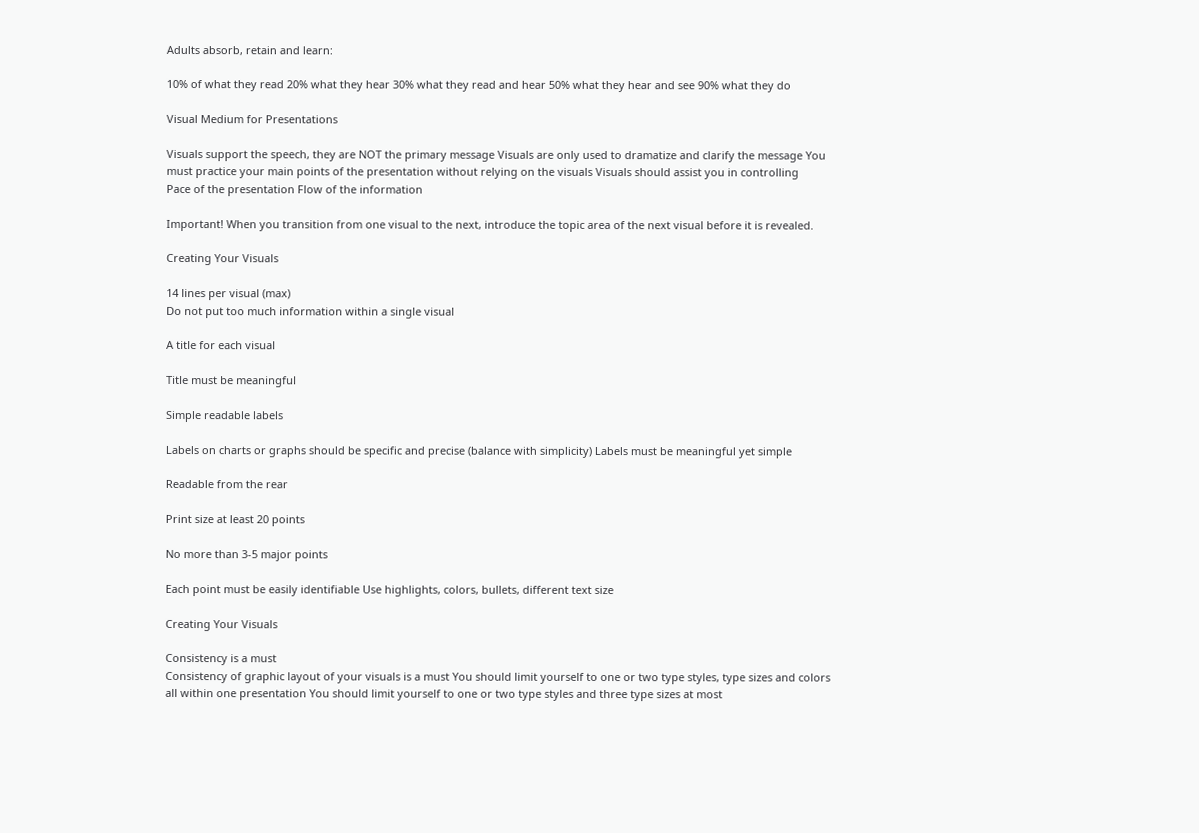Adults absorb, retain and learn:

10% of what they read 20% what they hear 30% what they read and hear 50% what they hear and see 90% what they do

Visual Medium for Presentations

Visuals support the speech, they are NOT the primary message Visuals are only used to dramatize and clarify the message You must practice your main points of the presentation without relying on the visuals Visuals should assist you in controlling
Pace of the presentation Flow of the information

Important! When you transition from one visual to the next, introduce the topic area of the next visual before it is revealed.

Creating Your Visuals

14 lines per visual (max)
Do not put too much information within a single visual

A title for each visual

Title must be meaningful

Simple readable labels

Labels on charts or graphs should be specific and precise (balance with simplicity) Labels must be meaningful yet simple

Readable from the rear

Print size at least 20 points

No more than 3-5 major points

Each point must be easily identifiable Use highlights, colors, bullets, different text size

Creating Your Visuals

Consistency is a must
Consistency of graphic layout of your visuals is a must You should limit yourself to one or two type styles, type sizes and colors all within one presentation You should limit yourself to one or two type styles and three type sizes at most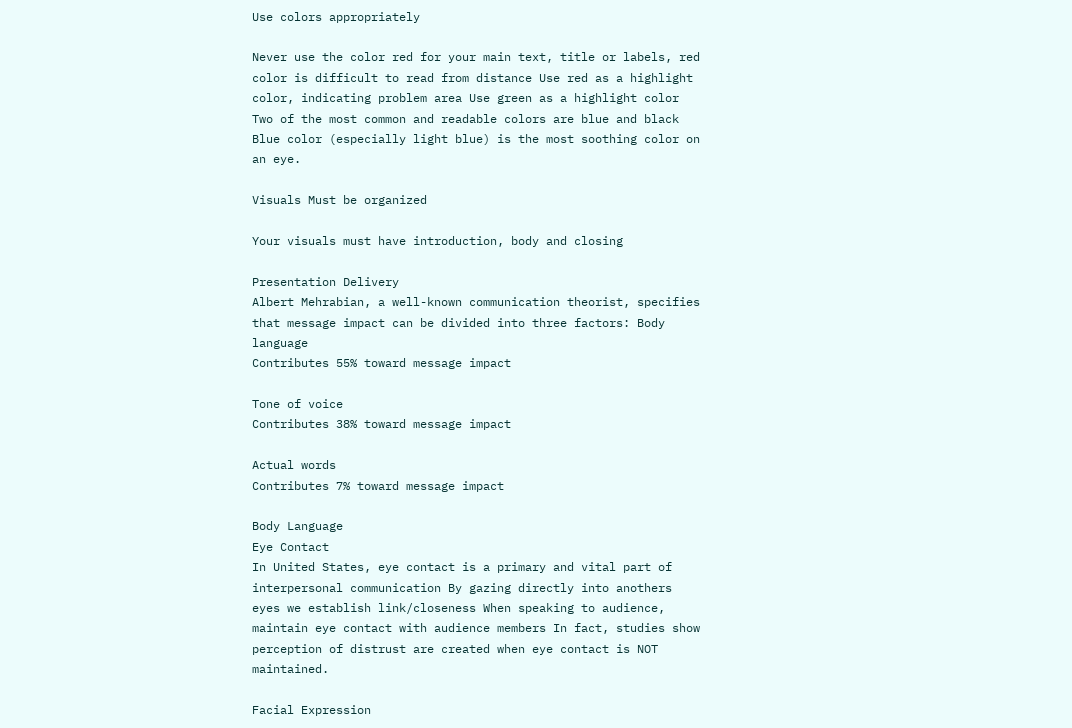Use colors appropriately

Never use the color red for your main text, title or labels, red color is difficult to read from distance Use red as a highlight color, indicating problem area Use green as a highlight color Two of the most common and readable colors are blue and black Blue color (especially light blue) is the most soothing color on an eye.

Visuals Must be organized

Your visuals must have introduction, body and closing

Presentation Delivery
Albert Mehrabian, a well-known communication theorist, specifies that message impact can be divided into three factors: Body language
Contributes 55% toward message impact

Tone of voice
Contributes 38% toward message impact

Actual words
Contributes 7% toward message impact

Body Language
Eye Contact
In United States, eye contact is a primary and vital part of interpersonal communication By gazing directly into anothers eyes we establish link/closeness When speaking to audience, maintain eye contact with audience members In fact, studies show perception of distrust are created when eye contact is NOT maintained.

Facial Expression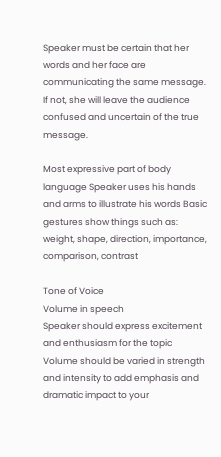Speaker must be certain that her words and her face are communicating the same message. If not, she will leave the audience confused and uncertain of the true message.

Most expressive part of body language Speaker uses his hands and arms to illustrate his words Basic gestures show things such as: weight, shape, direction, importance, comparison, contrast

Tone of Voice
Volume in speech
Speaker should express excitement and enthusiasm for the topic Volume should be varied in strength and intensity to add emphasis and dramatic impact to your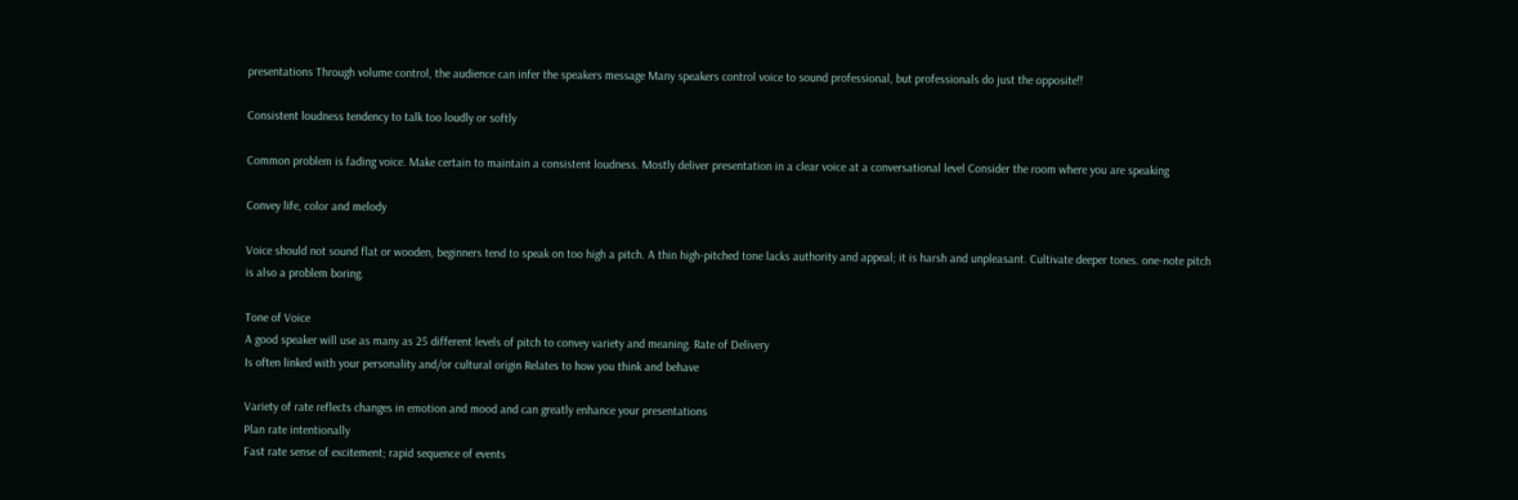presentations Through volume control, the audience can infer the speakers message Many speakers control voice to sound professional, but professionals do just the opposite!!

Consistent loudness tendency to talk too loudly or softly

Common problem is fading voice. Make certain to maintain a consistent loudness. Mostly deliver presentation in a clear voice at a conversational level Consider the room where you are speaking

Convey life, color and melody

Voice should not sound flat or wooden, beginners tend to speak on too high a pitch. A thin high-pitched tone lacks authority and appeal; it is harsh and unpleasant. Cultivate deeper tones. one-note pitch is also a problem boring.

Tone of Voice
A good speaker will use as many as 25 different levels of pitch to convey variety and meaning. Rate of Delivery
Is often linked with your personality and/or cultural origin Relates to how you think and behave

Variety of rate reflects changes in emotion and mood and can greatly enhance your presentations
Plan rate intentionally
Fast rate sense of excitement; rapid sequence of events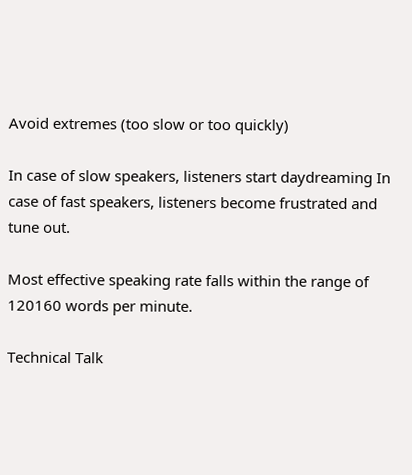Avoid extremes (too slow or too quickly)

In case of slow speakers, listeners start daydreaming In case of fast speakers, listeners become frustrated and tune out.

Most effective speaking rate falls within the range of 120160 words per minute.

Technical Talk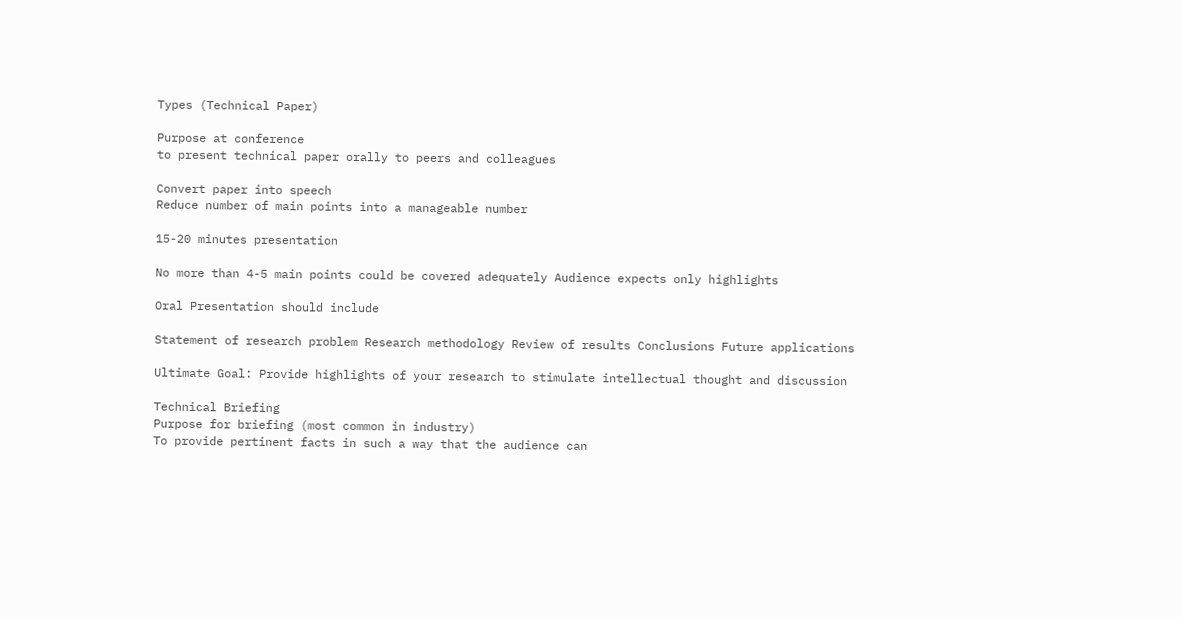Types (Technical Paper)

Purpose at conference
to present technical paper orally to peers and colleagues

Convert paper into speech
Reduce number of main points into a manageable number

15-20 minutes presentation

No more than 4-5 main points could be covered adequately Audience expects only highlights

Oral Presentation should include

Statement of research problem Research methodology Review of results Conclusions Future applications

Ultimate Goal: Provide highlights of your research to stimulate intellectual thought and discussion

Technical Briefing
Purpose for briefing (most common in industry)
To provide pertinent facts in such a way that the audience can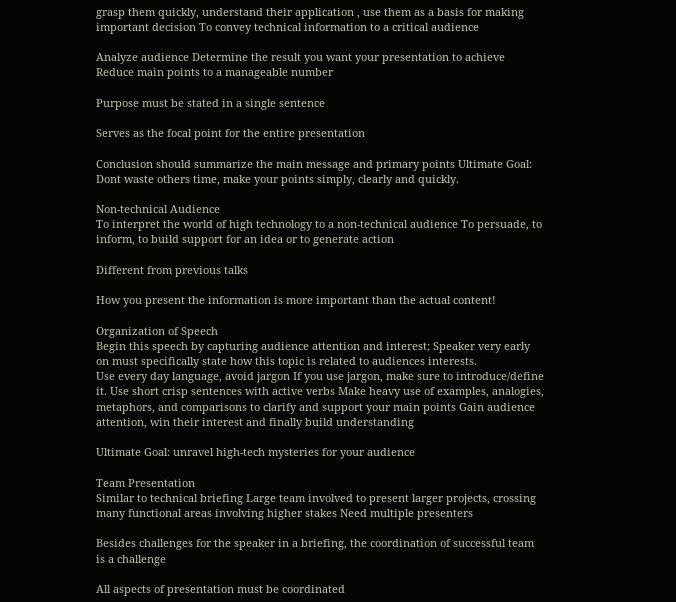grasp them quickly, understand their application , use them as a basis for making important decision To convey technical information to a critical audience

Analyze audience Determine the result you want your presentation to achieve Reduce main points to a manageable number

Purpose must be stated in a single sentence

Serves as the focal point for the entire presentation

Conclusion should summarize the main message and primary points Ultimate Goal: Dont waste others time, make your points simply, clearly and quickly.

Non-technical Audience
To interpret the world of high technology to a non-technical audience To persuade, to inform, to build support for an idea or to generate action

Different from previous talks

How you present the information is more important than the actual content!

Organization of Speech
Begin this speech by capturing audience attention and interest; Speaker very early on must specifically state how this topic is related to audiences interests.
Use every day language, avoid jargon If you use jargon, make sure to introduce/define it. Use short crisp sentences with active verbs Make heavy use of examples, analogies, metaphors, and comparisons to clarify and support your main points Gain audience attention, win their interest and finally build understanding

Ultimate Goal: unravel high-tech mysteries for your audience

Team Presentation
Similar to technical briefing Large team involved to present larger projects, crossing many functional areas involving higher stakes Need multiple presenters

Besides challenges for the speaker in a briefing, the coordination of successful team is a challenge

All aspects of presentation must be coordinated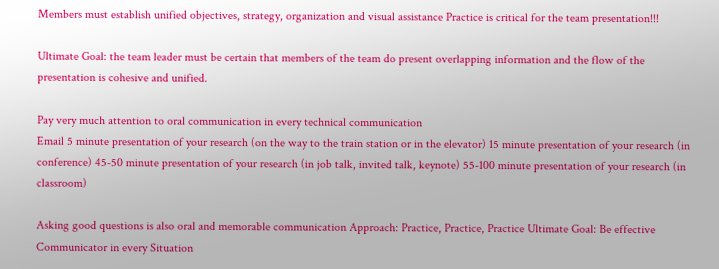Members must establish unified objectives, strategy, organization and visual assistance Practice is critical for the team presentation!!!

Ultimate Goal: the team leader must be certain that members of the team do present overlapping information and the flow of the presentation is cohesive and unified.

Pay very much attention to oral communication in every technical communication
Email 5 minute presentation of your research (on the way to the train station or in the elevator) 15 minute presentation of your research (in conference) 45-50 minute presentation of your research (in job talk, invited talk, keynote) 55-100 minute presentation of your research (in classroom)

Asking good questions is also oral and memorable communication Approach: Practice, Practice, Practice Ultimate Goal: Be effective Communicator in every Situation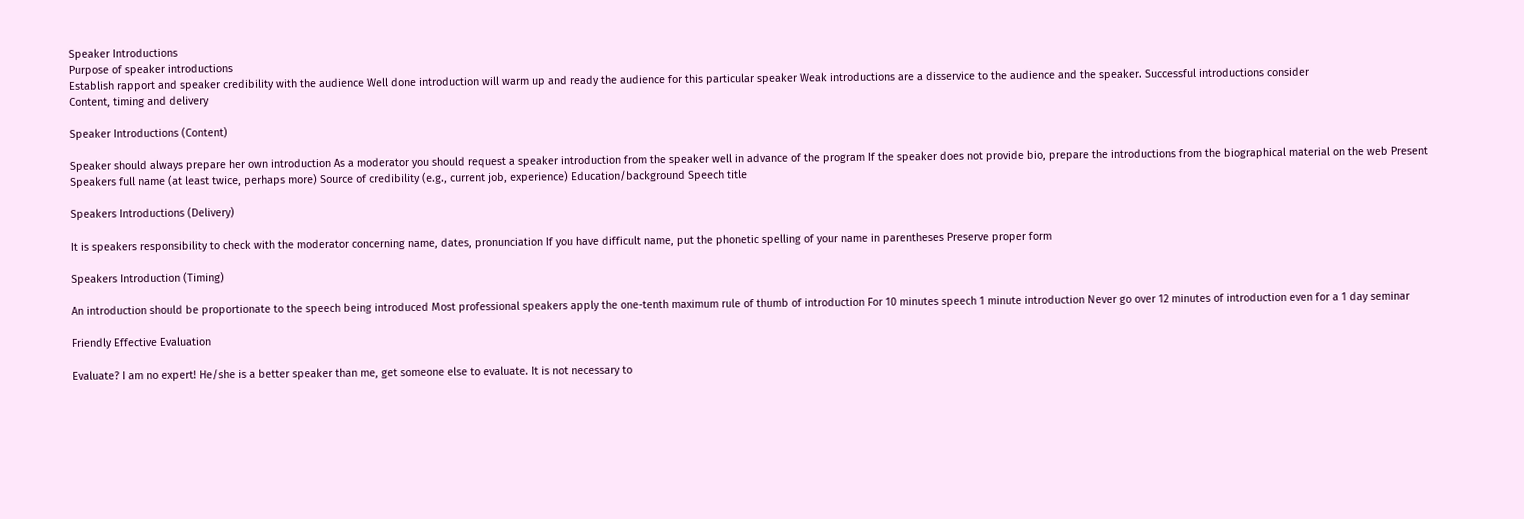Speaker Introductions
Purpose of speaker introductions
Establish rapport and speaker credibility with the audience Well done introduction will warm up and ready the audience for this particular speaker Weak introductions are a disservice to the audience and the speaker. Successful introductions consider
Content, timing and delivery

Speaker Introductions (Content)

Speaker should always prepare her own introduction As a moderator you should request a speaker introduction from the speaker well in advance of the program If the speaker does not provide bio, prepare the introductions from the biographical material on the web Present
Speakers full name (at least twice, perhaps more) Source of credibility (e.g., current job, experience) Education/background Speech title

Speakers Introductions (Delivery)

It is speakers responsibility to check with the moderator concerning name, dates, pronunciation If you have difficult name, put the phonetic spelling of your name in parentheses Preserve proper form

Speakers Introduction (Timing)

An introduction should be proportionate to the speech being introduced Most professional speakers apply the one-tenth maximum rule of thumb of introduction For 10 minutes speech 1 minute introduction Never go over 12 minutes of introduction even for a 1 day seminar

Friendly Effective Evaluation

Evaluate? I am no expert! He/she is a better speaker than me, get someone else to evaluate. It is not necessary to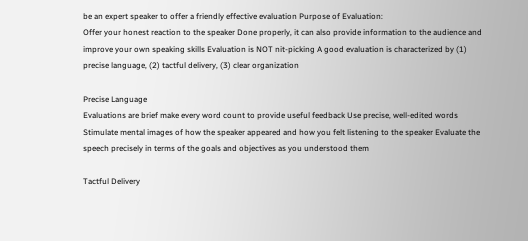be an expert speaker to offer a friendly effective evaluation Purpose of Evaluation:
Offer your honest reaction to the speaker Done properly, it can also provide information to the audience and improve your own speaking skills Evaluation is NOT nit-picking A good evaluation is characterized by (1) precise language, (2) tactful delivery, (3) clear organization

Precise Language
Evaluations are brief make every word count to provide useful feedback Use precise, well-edited words Stimulate mental images of how the speaker appeared and how you felt listening to the speaker Evaluate the speech precisely in terms of the goals and objectives as you understood them

Tactful Delivery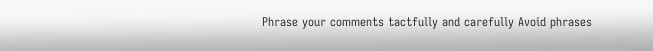Phrase your comments tactfully and carefully Avoid phrases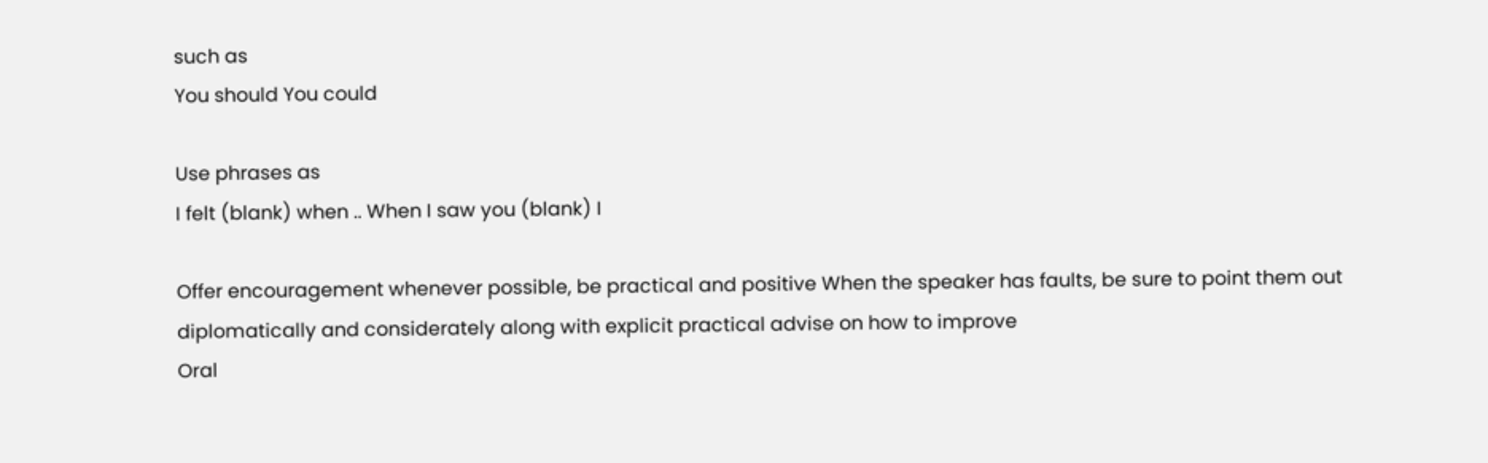such as
You should You could

Use phrases as
I felt (blank) when .. When I saw you (blank) I

Offer encouragement whenever possible, be practical and positive When the speaker has faults, be sure to point them out diplomatically and considerately along with explicit practical advise on how to improve
Oral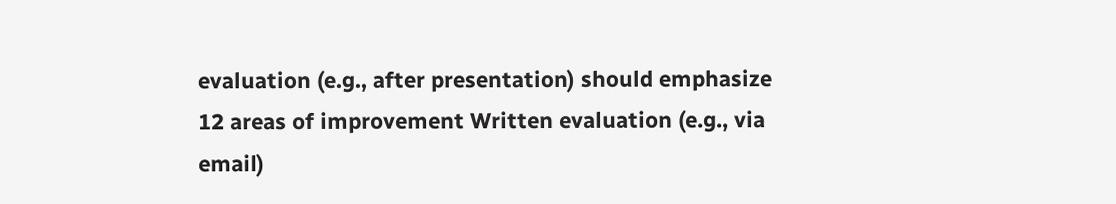evaluation (e.g., after presentation) should emphasize 12 areas of improvement Written evaluation (e.g., via email)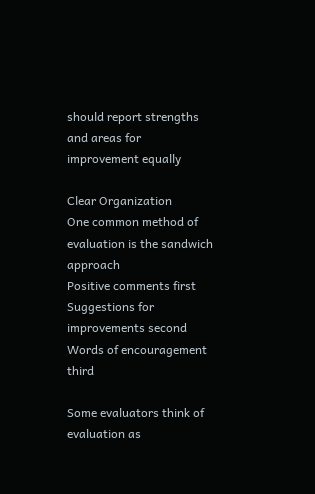should report strengths and areas for improvement equally

Clear Organization
One common method of evaluation is the sandwich approach
Positive comments first Suggestions for improvements second Words of encouragement third

Some evaluators think of evaluation as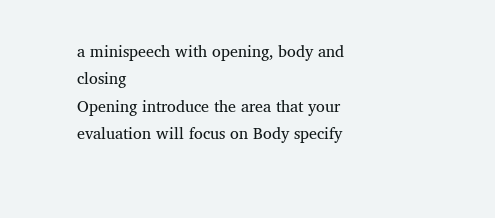a minispeech with opening, body and closing
Opening introduce the area that your evaluation will focus on Body specify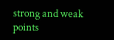strong and weak points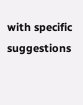with specific suggestions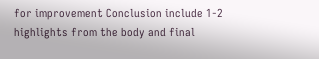for improvement Conclusion include 1-2 highlights from the body and final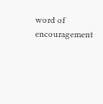word of encouragement